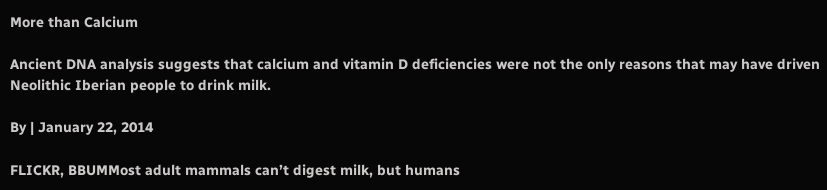More than Calcium

Ancient DNA analysis suggests that calcium and vitamin D deficiencies were not the only reasons that may have driven Neolithic Iberian people to drink milk.

By | January 22, 2014

FLICKR, BBUMMost adult mammals can’t digest milk, but humans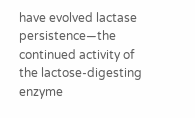have evolved lactase persistence—the continued activity of the lactose-digesting enzyme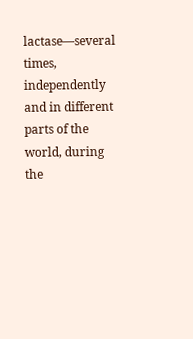lactase—several times, independently and in different parts of the world, during the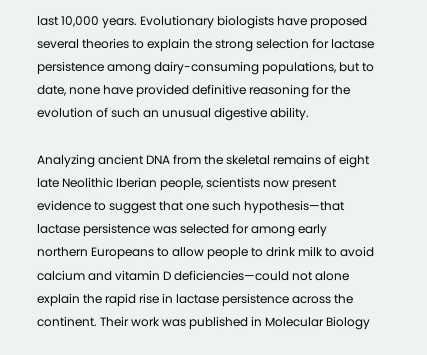last 10,000 years. Evolutionary biologists have proposed several theories to explain the strong selection for lactase persistence among dairy-consuming populations, but to date, none have provided definitive reasoning for the evolution of such an unusual digestive ability.

Analyzing ancient DNA from the skeletal remains of eight late Neolithic Iberian people, scientists now present evidence to suggest that one such hypothesis—that lactase persistence was selected for among early northern Europeans to allow people to drink milk to avoid calcium and vitamin D deficiencies—could not alone explain the rapid rise in lactase persistence across the continent. Their work was published in Molecular Biology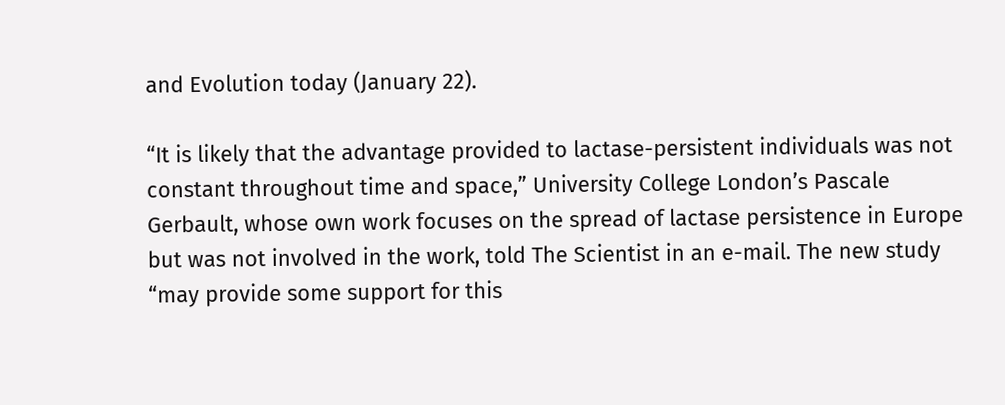and Evolution today (January 22).

“It is likely that the advantage provided to lactase-persistent individuals was not constant throughout time and space,” University College London’s Pascale Gerbault, whose own work focuses on the spread of lactase persistence in Europe but was not involved in the work, told The Scientist in an e-mail. The new study “may provide some support for this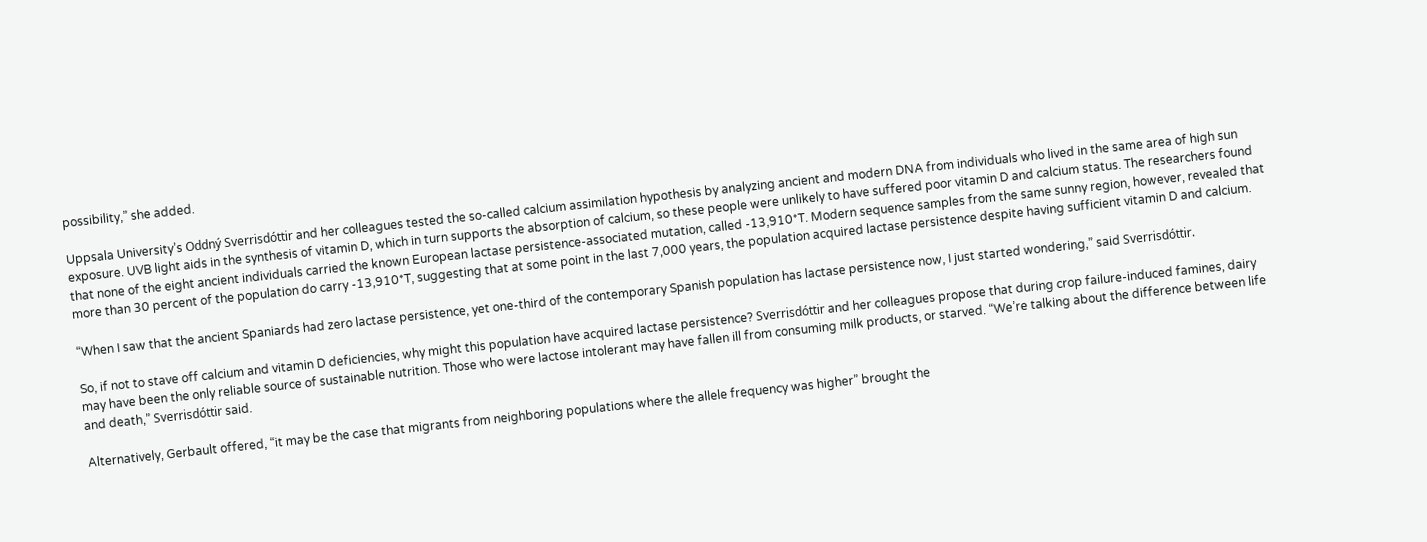possibility,” she added.

Uppsala University’s Oddný Sverrisdóttir and her colleagues tested the so-called calcium assimilation hypothesis by analyzing ancient and modern DNA from individuals who lived in the same area of high sun exposure. UVB light aids in the synthesis of vitamin D, which in turn supports the absorption of calcium, so these people were unlikely to have suffered poor vitamin D and calcium status. The researchers found that none of the eight ancient individuals carried the known European lactase persistence-associated mutation, called -13,910*T. Modern sequence samples from the same sunny region, however, revealed that more than 30 percent of the population do carry -13,910*T, suggesting that at some point in the last 7,000 years, the population acquired lactase persistence despite having sufficient vitamin D and calcium.

“When I saw that the ancient Spaniards had zero lactase persistence, yet one-third of the contemporary Spanish population has lactase persistence now, I just started wondering,” said Sverrisdóttir.

So, if not to stave off calcium and vitamin D deficiencies, why might this population have acquired lactase persistence? Sverrisdóttir and her colleagues propose that during crop failure-induced famines, dairy may have been the only reliable source of sustainable nutrition. Those who were lactose intolerant may have fallen ill from consuming milk products, or starved. “We’re talking about the difference between life and death,” Sverrisdóttir said.

Alternatively, Gerbault offered, “it may be the case that migrants from neighboring populations where the allele frequency was higher” brought the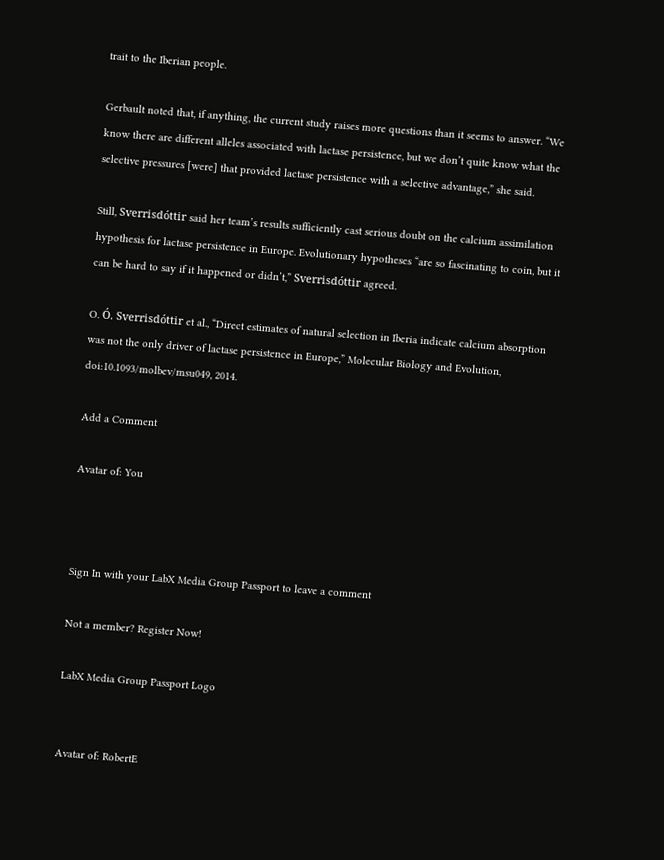trait to the Iberian people.

Gerbault noted that, if anything, the current study raises more questions than it seems to answer. “We know there are different alleles associated with lactase persistence, but we don’t quite know what the selective pressures [were] that provided lactase persistence with a selective advantage,” she said.

Still, Sverrisdóttir said her team’s results sufficiently cast serious doubt on the calcium assimilation hypothesis for lactase persistence in Europe. Evolutionary hypotheses “are so fascinating to coin, but it can be hard to say if it happened or didn’t,” Sverrisdóttir agreed.

O. Ó. Sverrisdóttir et al., “Direct estimates of natural selection in Iberia indicate calcium absorption was not the only driver of lactase persistence in Europe,” Molecular Biology and Evolution, doi:10.1093/molbev/msu049, 2014.

Add a Comment

Avatar of: You



Sign In with your LabX Media Group Passport to leave a comment

Not a member? Register Now!

LabX Media Group Passport Logo


Avatar of: RobertE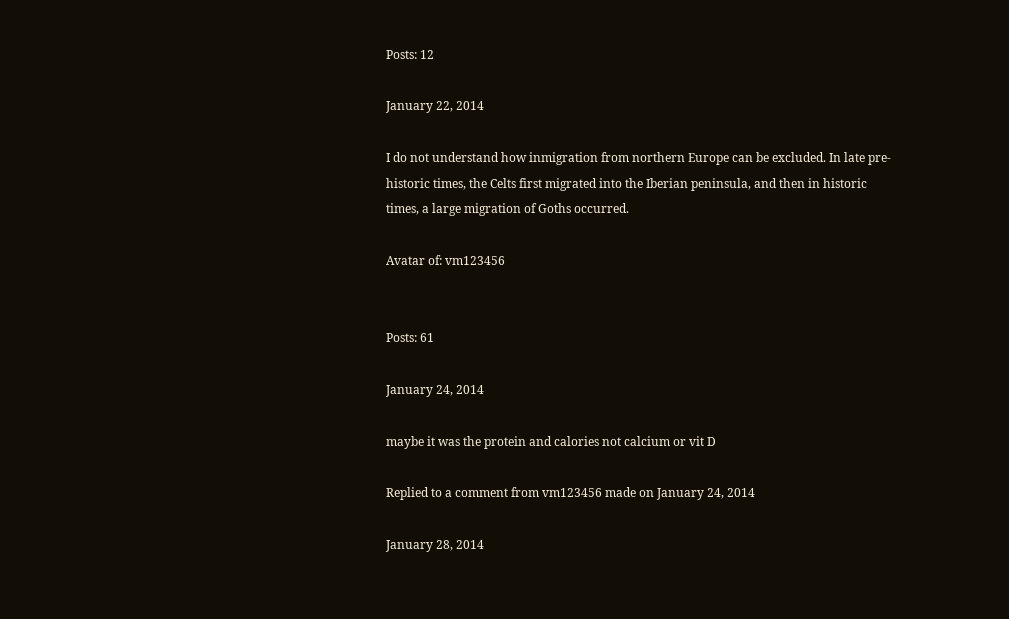Posts: 12

January 22, 2014

I do not understand how inmigration from northern Europe can be excluded. In late pre-historic times, the Celts first migrated into the Iberian peninsula, and then in historic times, a large migration of Goths occurred.

Avatar of: vm123456


Posts: 61

January 24, 2014

maybe it was the protein and calories not calcium or vit D

Replied to a comment from vm123456 made on January 24, 2014

January 28, 2014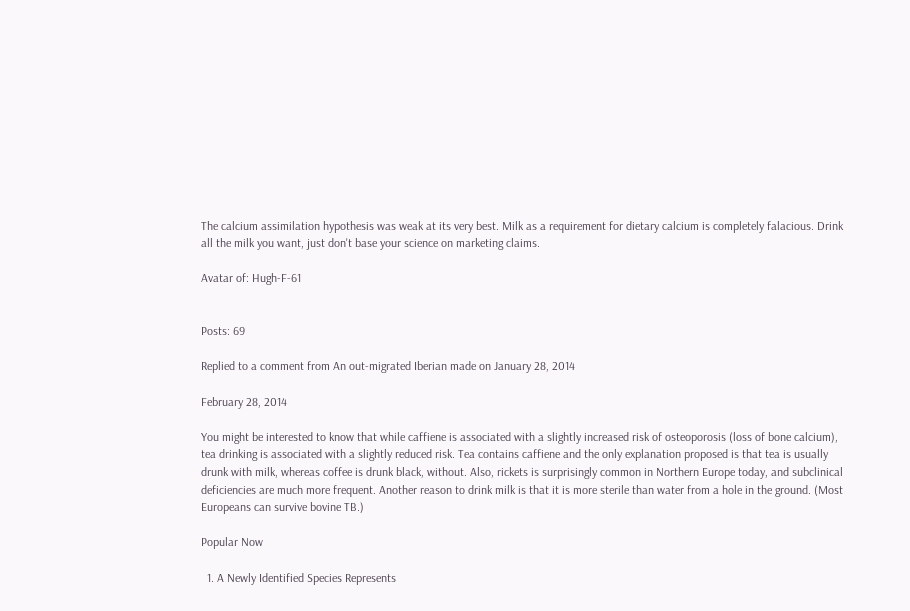The calcium assimilation hypothesis was weak at its very best. Milk as a requirement for dietary calcium is completely falacious. Drink all the milk you want, just don't base your science on marketing claims.

Avatar of: Hugh-F-61


Posts: 69

Replied to a comment from An out-migrated Iberian made on January 28, 2014

February 28, 2014

You might be interested to know that while caffiene is associated with a slightly increased risk of osteoporosis (loss of bone calcium), tea drinking is associated with a slightly reduced risk. Tea contains caffiene and the only explanation proposed is that tea is usually drunk with milk, whereas coffee is drunk black, without. Also, rickets is surprisingly common in Northern Europe today, and subclinical deficiencies are much more frequent. Another reason to drink milk is that it is more sterile than water from a hole in the ground. (Most Europeans can survive bovine TB.)

Popular Now

  1. A Newly Identified Species Represents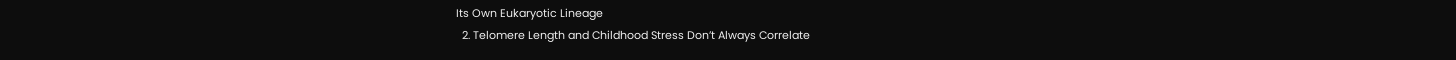Its Own Eukaryotic Lineage
  2. Telomere Length and Childhood Stress Don’t Always Correlate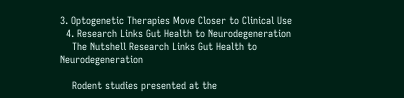3. Optogenetic Therapies Move Closer to Clinical Use
  4. Research Links Gut Health to Neurodegeneration
    The Nutshell Research Links Gut Health to Neurodegeneration

    Rodent studies presented at the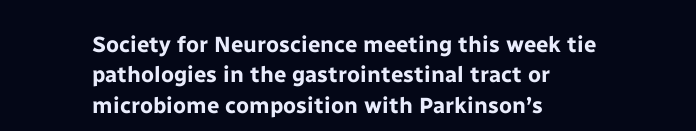Society for Neuroscience meeting this week tie pathologies in the gastrointestinal tract or microbiome composition with Parkinson’s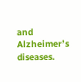and Alzheimer’s diseases.